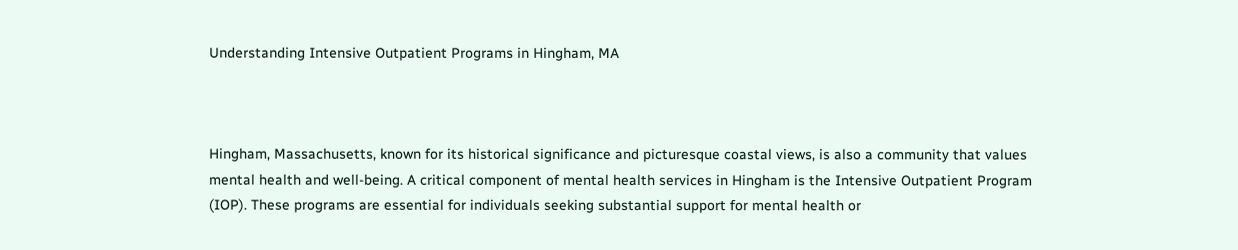Understanding Intensive Outpatient Programs in Hingham, MA



Hingham, Massachusetts, known for its historical significance and picturesque coastal views, is also a community that values mental health and well-being. A critical component of mental health services in Hingham is the Intensive Outpatient Program (IOP). These programs are essential for individuals seeking substantial support for mental health or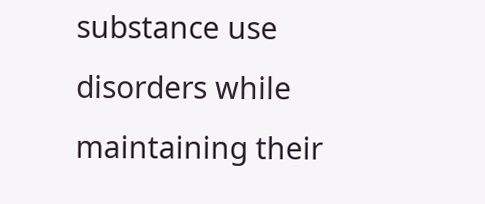substance use disorders while maintaining their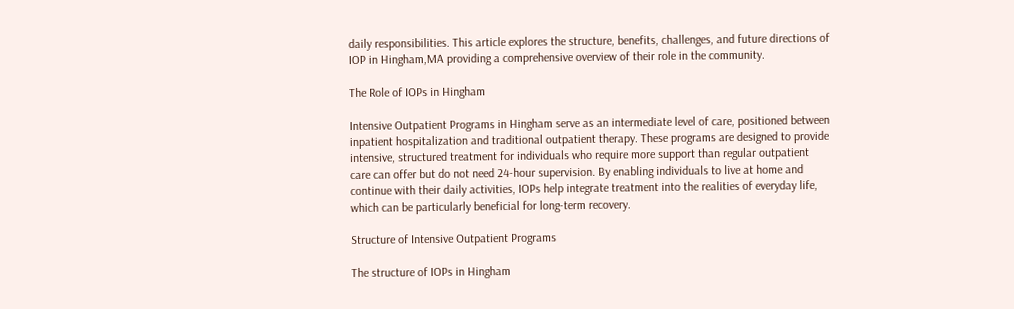daily responsibilities. This article explores the structure, benefits, challenges, and future directions of IOP in Hingham,MA providing a comprehensive overview of their role in the community.

The Role of IOPs in Hingham

Intensive Outpatient Programs in Hingham serve as an intermediate level of care, positioned between inpatient hospitalization and traditional outpatient therapy. These programs are designed to provide intensive, structured treatment for individuals who require more support than regular outpatient care can offer but do not need 24-hour supervision. By enabling individuals to live at home and continue with their daily activities, IOPs help integrate treatment into the realities of everyday life, which can be particularly beneficial for long-term recovery.

Structure of Intensive Outpatient Programs

The structure of IOPs in Hingham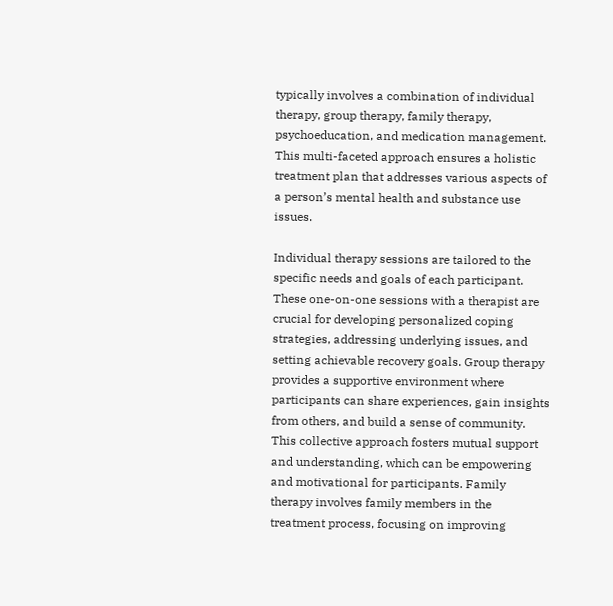typically involves a combination of individual therapy, group therapy, family therapy, psychoeducation, and medication management. This multi-faceted approach ensures a holistic treatment plan that addresses various aspects of a person’s mental health and substance use issues.

Individual therapy sessions are tailored to the specific needs and goals of each participant. These one-on-one sessions with a therapist are crucial for developing personalized coping strategies, addressing underlying issues, and setting achievable recovery goals. Group therapy provides a supportive environment where participants can share experiences, gain insights from others, and build a sense of community. This collective approach fosters mutual support and understanding, which can be empowering and motivational for participants. Family therapy involves family members in the treatment process, focusing on improving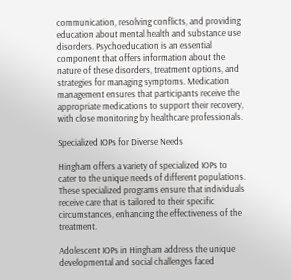communication, resolving conflicts, and providing education about mental health and substance use disorders. Psychoeducation is an essential component that offers information about the nature of these disorders, treatment options, and strategies for managing symptoms. Medication management ensures that participants receive the appropriate medications to support their recovery, with close monitoring by healthcare professionals.

Specialized IOPs for Diverse Needs

Hingham offers a variety of specialized IOPs to cater to the unique needs of different populations. These specialized programs ensure that individuals receive care that is tailored to their specific circumstances, enhancing the effectiveness of the treatment.

Adolescent IOPs in Hingham address the unique developmental and social challenges faced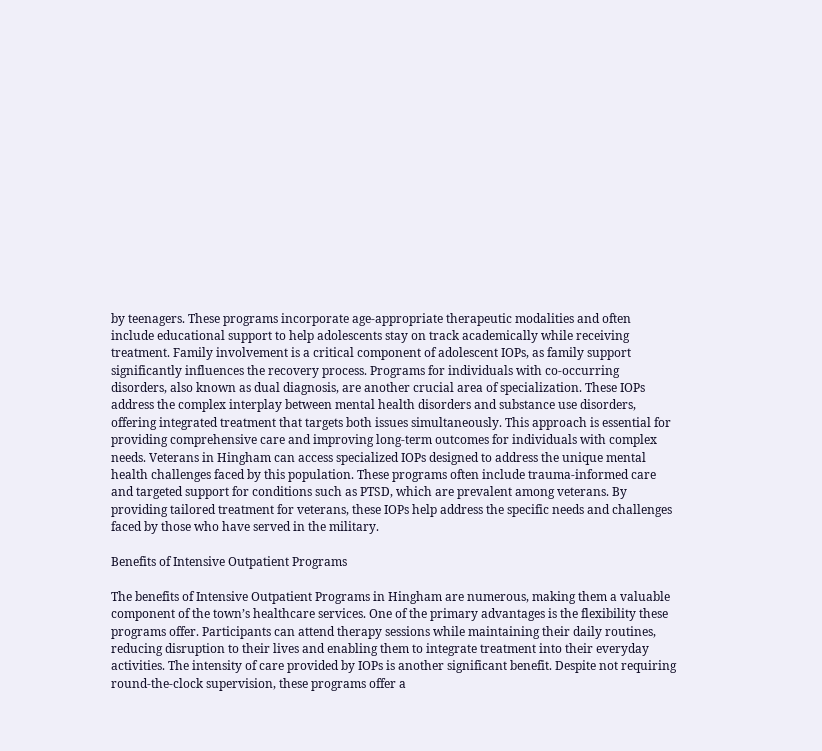by teenagers. These programs incorporate age-appropriate therapeutic modalities and often include educational support to help adolescents stay on track academically while receiving treatment. Family involvement is a critical component of adolescent IOPs, as family support significantly influences the recovery process. Programs for individuals with co-occurring disorders, also known as dual diagnosis, are another crucial area of specialization. These IOPs address the complex interplay between mental health disorders and substance use disorders, offering integrated treatment that targets both issues simultaneously. This approach is essential for providing comprehensive care and improving long-term outcomes for individuals with complex needs. Veterans in Hingham can access specialized IOPs designed to address the unique mental health challenges faced by this population. These programs often include trauma-informed care and targeted support for conditions such as PTSD, which are prevalent among veterans. By providing tailored treatment for veterans, these IOPs help address the specific needs and challenges faced by those who have served in the military.

Benefits of Intensive Outpatient Programs

The benefits of Intensive Outpatient Programs in Hingham are numerous, making them a valuable component of the town’s healthcare services. One of the primary advantages is the flexibility these programs offer. Participants can attend therapy sessions while maintaining their daily routines, reducing disruption to their lives and enabling them to integrate treatment into their everyday activities. The intensity of care provided by IOPs is another significant benefit. Despite not requiring round-the-clock supervision, these programs offer a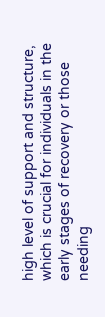high level of support and structure, which is crucial for individuals in the early stages of recovery or those needing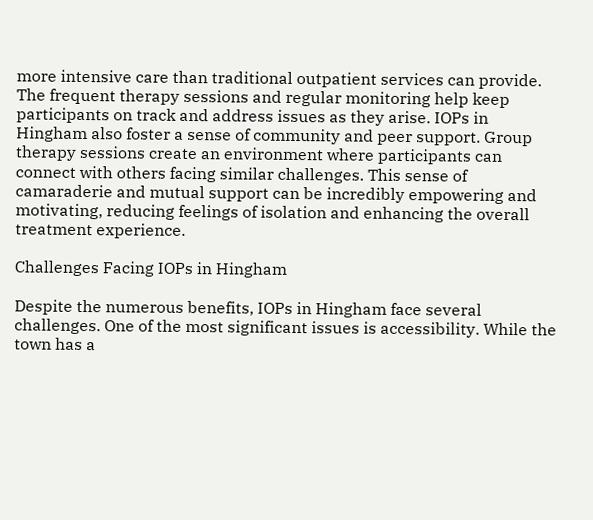more intensive care than traditional outpatient services can provide. The frequent therapy sessions and regular monitoring help keep participants on track and address issues as they arise. IOPs in Hingham also foster a sense of community and peer support. Group therapy sessions create an environment where participants can connect with others facing similar challenges. This sense of camaraderie and mutual support can be incredibly empowering and motivating, reducing feelings of isolation and enhancing the overall treatment experience.

Challenges Facing IOPs in Hingham

Despite the numerous benefits, IOPs in Hingham face several challenges. One of the most significant issues is accessibility. While the town has a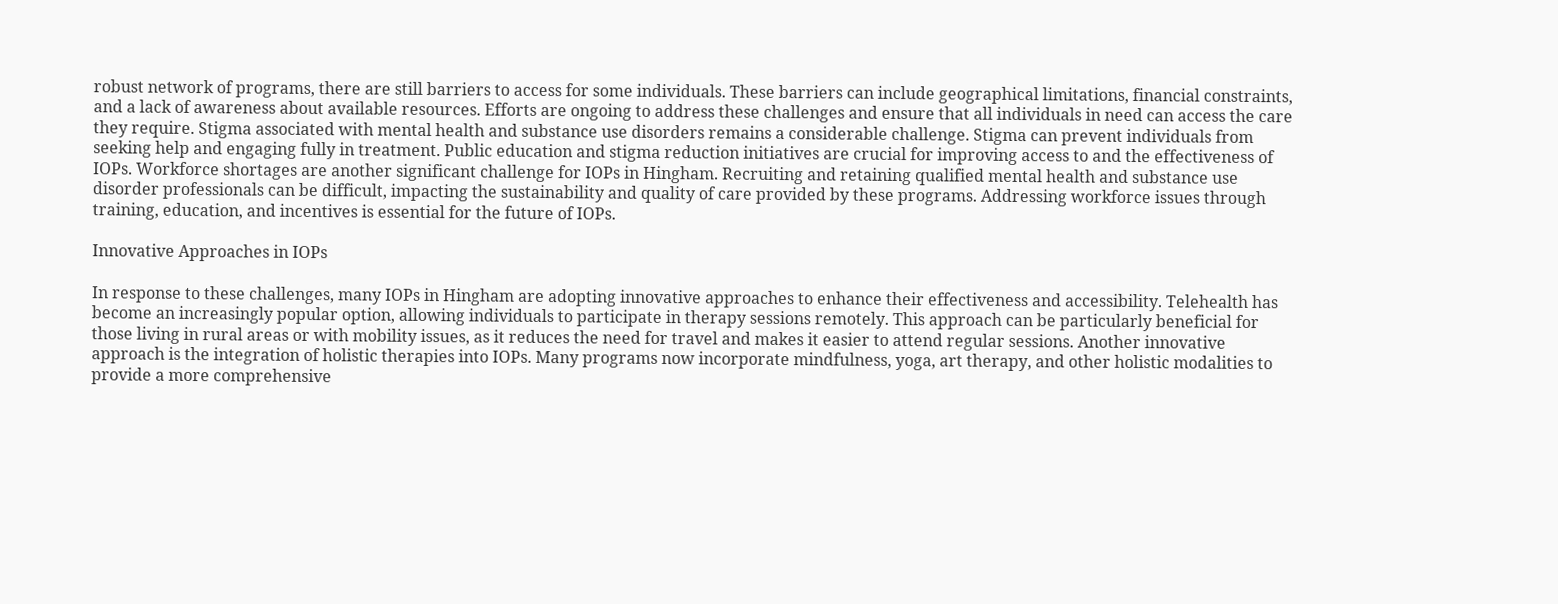robust network of programs, there are still barriers to access for some individuals. These barriers can include geographical limitations, financial constraints, and a lack of awareness about available resources. Efforts are ongoing to address these challenges and ensure that all individuals in need can access the care they require. Stigma associated with mental health and substance use disorders remains a considerable challenge. Stigma can prevent individuals from seeking help and engaging fully in treatment. Public education and stigma reduction initiatives are crucial for improving access to and the effectiveness of IOPs. Workforce shortages are another significant challenge for IOPs in Hingham. Recruiting and retaining qualified mental health and substance use disorder professionals can be difficult, impacting the sustainability and quality of care provided by these programs. Addressing workforce issues through training, education, and incentives is essential for the future of IOPs.

Innovative Approaches in IOPs

In response to these challenges, many IOPs in Hingham are adopting innovative approaches to enhance their effectiveness and accessibility. Telehealth has become an increasingly popular option, allowing individuals to participate in therapy sessions remotely. This approach can be particularly beneficial for those living in rural areas or with mobility issues, as it reduces the need for travel and makes it easier to attend regular sessions. Another innovative approach is the integration of holistic therapies into IOPs. Many programs now incorporate mindfulness, yoga, art therapy, and other holistic modalities to provide a more comprehensive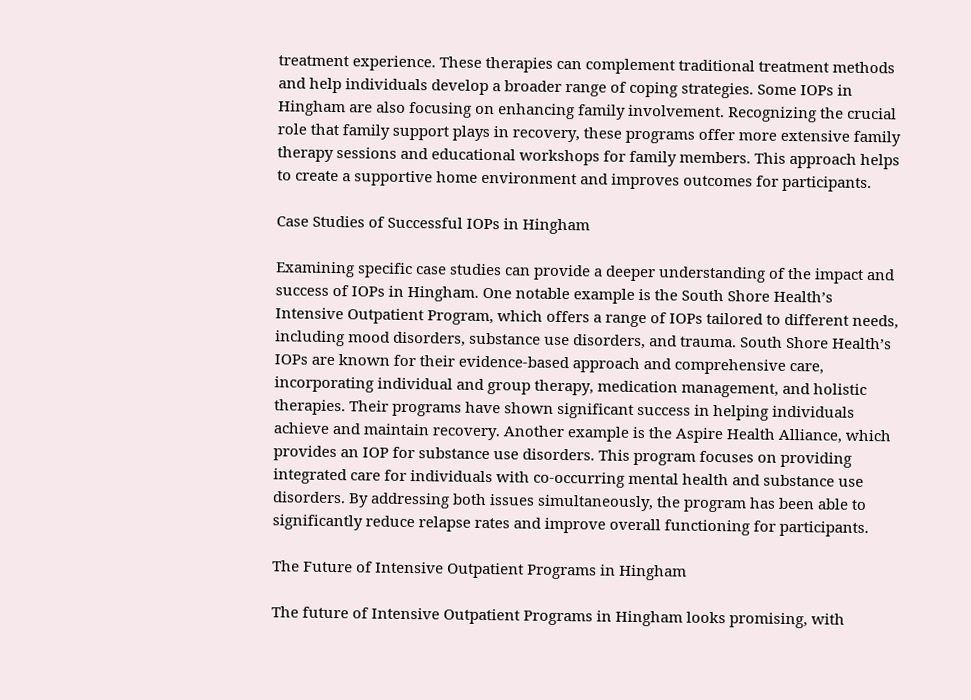treatment experience. These therapies can complement traditional treatment methods and help individuals develop a broader range of coping strategies. Some IOPs in Hingham are also focusing on enhancing family involvement. Recognizing the crucial role that family support plays in recovery, these programs offer more extensive family therapy sessions and educational workshops for family members. This approach helps to create a supportive home environment and improves outcomes for participants.

Case Studies of Successful IOPs in Hingham

Examining specific case studies can provide a deeper understanding of the impact and success of IOPs in Hingham. One notable example is the South Shore Health’s Intensive Outpatient Program, which offers a range of IOPs tailored to different needs, including mood disorders, substance use disorders, and trauma. South Shore Health’s IOPs are known for their evidence-based approach and comprehensive care, incorporating individual and group therapy, medication management, and holistic therapies. Their programs have shown significant success in helping individuals achieve and maintain recovery. Another example is the Aspire Health Alliance, which provides an IOP for substance use disorders. This program focuses on providing integrated care for individuals with co-occurring mental health and substance use disorders. By addressing both issues simultaneously, the program has been able to significantly reduce relapse rates and improve overall functioning for participants.

The Future of Intensive Outpatient Programs in Hingham

The future of Intensive Outpatient Programs in Hingham looks promising, with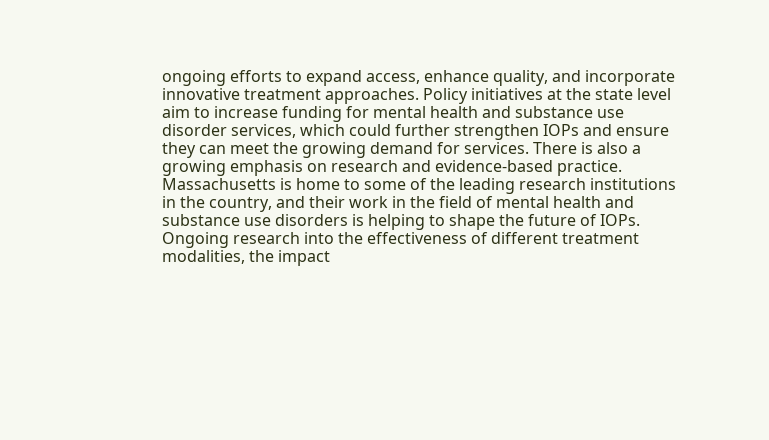ongoing efforts to expand access, enhance quality, and incorporate innovative treatment approaches. Policy initiatives at the state level aim to increase funding for mental health and substance use disorder services, which could further strengthen IOPs and ensure they can meet the growing demand for services. There is also a growing emphasis on research and evidence-based practice. Massachusetts is home to some of the leading research institutions in the country, and their work in the field of mental health and substance use disorders is helping to shape the future of IOPs. Ongoing research into the effectiveness of different treatment modalities, the impact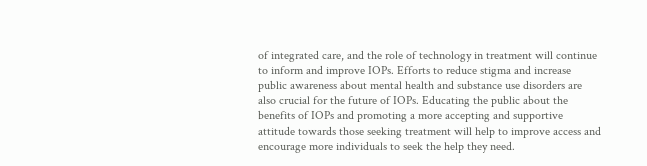of integrated care, and the role of technology in treatment will continue to inform and improve IOPs. Efforts to reduce stigma and increase public awareness about mental health and substance use disorders are also crucial for the future of IOPs. Educating the public about the benefits of IOPs and promoting a more accepting and supportive attitude towards those seeking treatment will help to improve access and encourage more individuals to seek the help they need.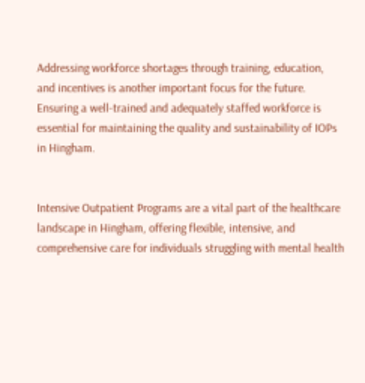Addressing workforce shortages through training, education, and incentives is another important focus for the future. Ensuring a well-trained and adequately staffed workforce is essential for maintaining the quality and sustainability of IOPs in Hingham.


Intensive Outpatient Programs are a vital part of the healthcare landscape in Hingham, offering flexible, intensive, and comprehensive care for individuals struggling with mental health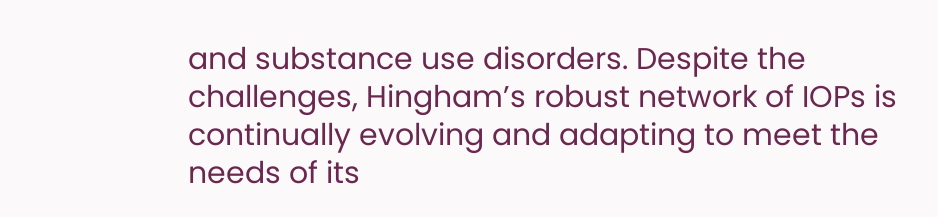and substance use disorders. Despite the challenges, Hingham’s robust network of IOPs is continually evolving and adapting to meet the needs of its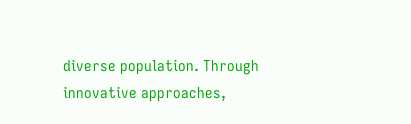diverse population. Through innovative approaches,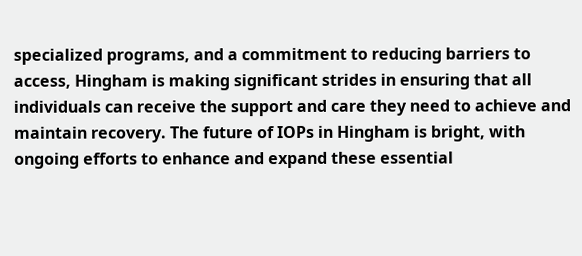specialized programs, and a commitment to reducing barriers to access, Hingham is making significant strides in ensuring that all individuals can receive the support and care they need to achieve and maintain recovery. The future of IOPs in Hingham is bright, with ongoing efforts to enhance and expand these essential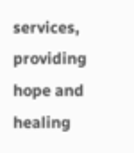services, providing hope and healing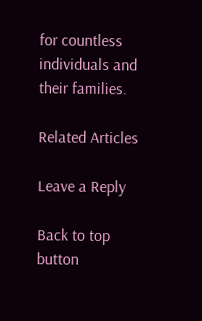for countless individuals and their families.

Related Articles

Leave a Reply

Back to top button